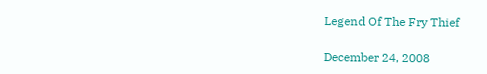Legend Of The Fry Thief

December 24, 2008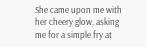She came upon me with her cheery glow, asking me for a simple fry at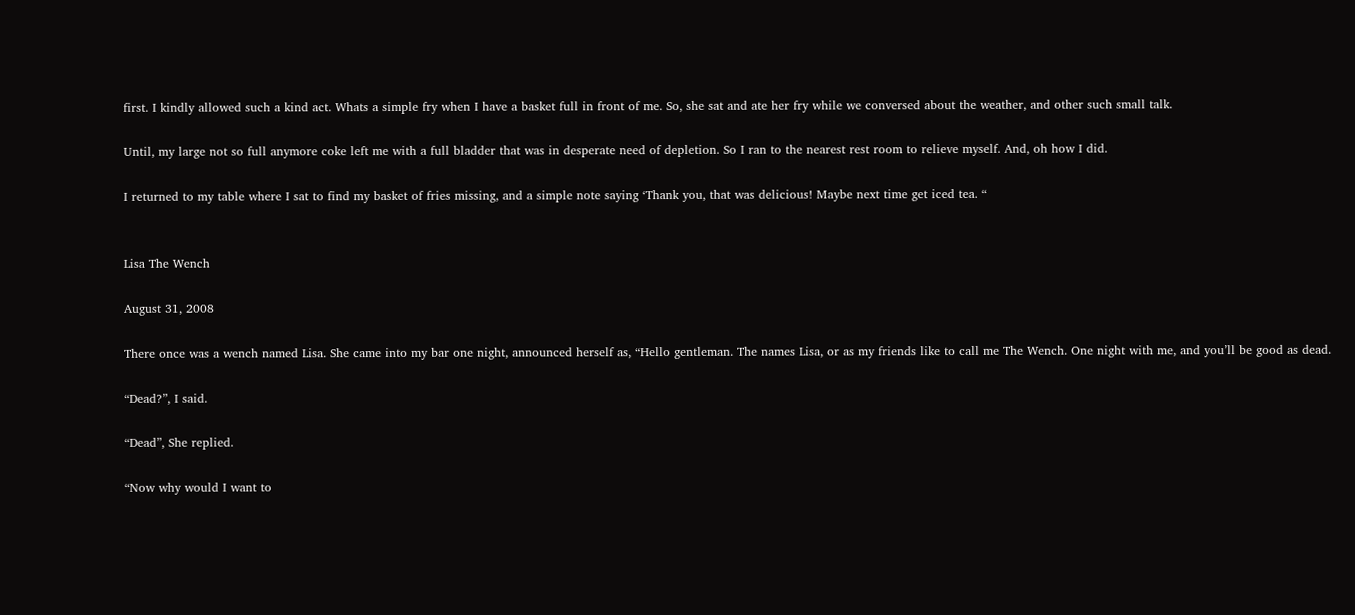first. I kindly allowed such a kind act. Whats a simple fry when I have a basket full in front of me. So, she sat and ate her fry while we conversed about the weather, and other such small talk.

Until, my large not so full anymore coke left me with a full bladder that was in desperate need of depletion. So I ran to the nearest rest room to relieve myself. And, oh how I did.

I returned to my table where I sat to find my basket of fries missing, and a simple note saying ‘Thank you, that was delicious! Maybe next time get iced tea. “


Lisa The Wench

August 31, 2008

There once was a wench named Lisa. She came into my bar one night, announced herself as, “Hello gentleman. The names Lisa, or as my friends like to call me The Wench. One night with me, and you’ll be good as dead.

“Dead?”, I said.

“Dead”, She replied.

“Now why would I want to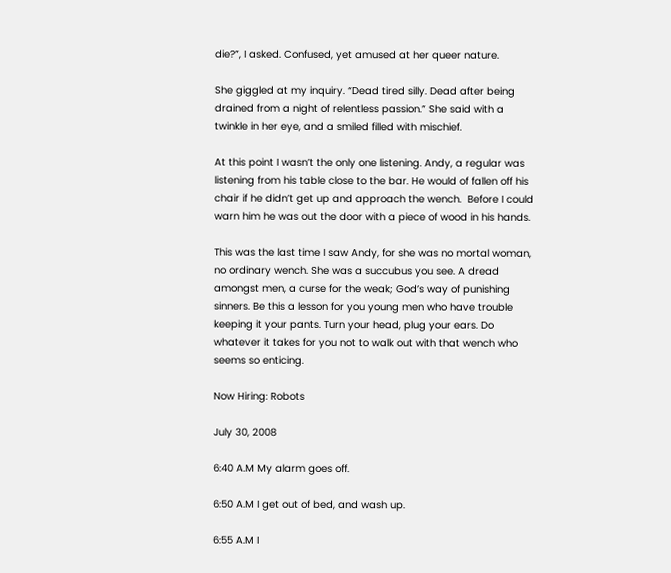die?”, I asked. Confused, yet amused at her queer nature.

She giggled at my inquiry. “Dead tired silly. Dead after being drained from a night of relentless passion.” She said with a twinkle in her eye, and a smiled filled with mischief.

At this point I wasn’t the only one listening. Andy, a regular was listening from his table close to the bar. He would of fallen off his chair if he didn’t get up and approach the wench.  Before I could warn him he was out the door with a piece of wood in his hands.

This was the last time I saw Andy, for she was no mortal woman, no ordinary wench. She was a succubus you see. A dread amongst men, a curse for the weak; God’s way of punishing sinners. Be this a lesson for you young men who have trouble keeping it your pants. Turn your head, plug your ears. Do whatever it takes for you not to walk out with that wench who seems so enticing.

Now Hiring: Robots

July 30, 2008

6:40 A.M My alarm goes off.

6:50 A.M I get out of bed, and wash up.

6:55 A.M I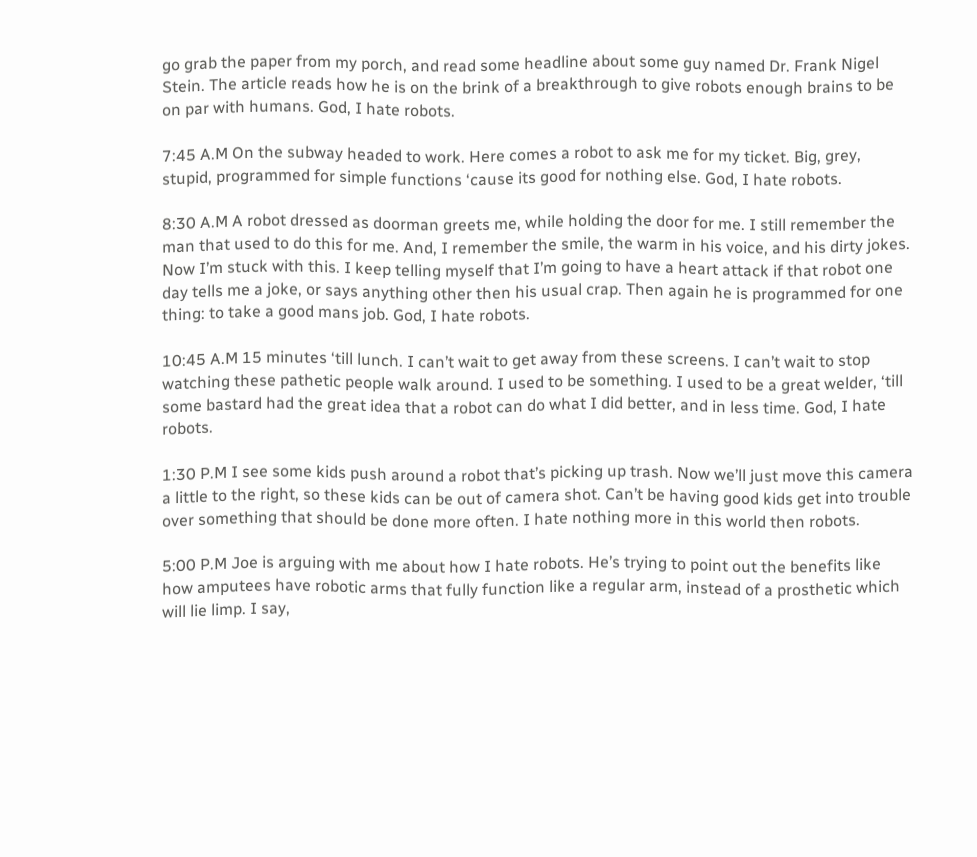go grab the paper from my porch, and read some headline about some guy named Dr. Frank Nigel Stein. The article reads how he is on the brink of a breakthrough to give robots enough brains to be on par with humans. God, I hate robots.

7:45 A.M On the subway headed to work. Here comes a robot to ask me for my ticket. Big, grey, stupid, programmed for simple functions ‘cause its good for nothing else. God, I hate robots.

8:30 A.M A robot dressed as doorman greets me, while holding the door for me. I still remember the man that used to do this for me. And, I remember the smile, the warm in his voice, and his dirty jokes. Now I’m stuck with this. I keep telling myself that I’m going to have a heart attack if that robot one day tells me a joke, or says anything other then his usual crap. Then again he is programmed for one thing: to take a good mans job. God, I hate robots.

10:45 A.M 15 minutes ‘till lunch. I can’t wait to get away from these screens. I can’t wait to stop watching these pathetic people walk around. I used to be something. I used to be a great welder, ‘till some bastard had the great idea that a robot can do what I did better, and in less time. God, I hate robots.

1:30 P.M I see some kids push around a robot that’s picking up trash. Now we’ll just move this camera a little to the right, so these kids can be out of camera shot. Can’t be having good kids get into trouble over something that should be done more often. I hate nothing more in this world then robots.

5:00 P.M Joe is arguing with me about how I hate robots. He’s trying to point out the benefits like how amputees have robotic arms that fully function like a regular arm, instead of a prosthetic which will lie limp. I say,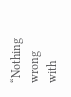“Nothing wrong with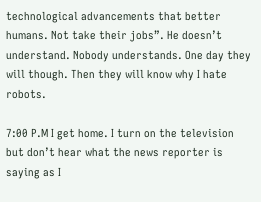technological advancements that better humans. Not take their jobs”. He doesn’t understand. Nobody understands. One day they will though. Then they will know why I hate robots.

7:00 P.M I get home. I turn on the television but don’t hear what the news reporter is saying as I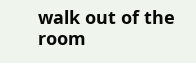walk out of the room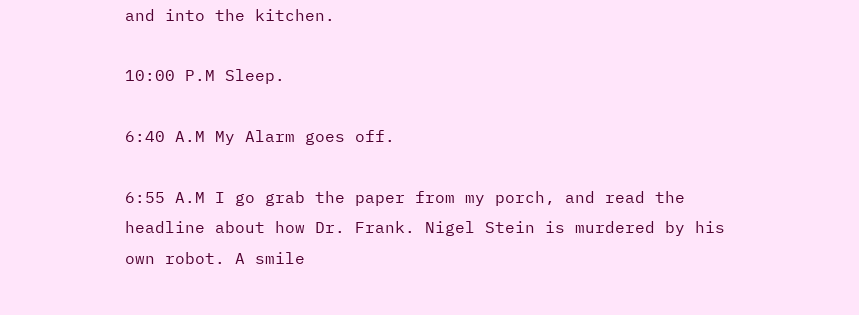and into the kitchen.

10:00 P.M Sleep.

6:40 A.M My Alarm goes off.

6:55 A.M I go grab the paper from my porch, and read the headline about how Dr. Frank. Nigel Stein is murdered by his own robot. A smile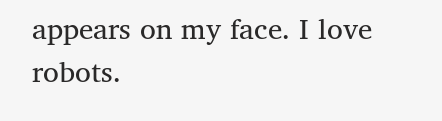appears on my face. I love robots.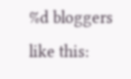%d bloggers like this: